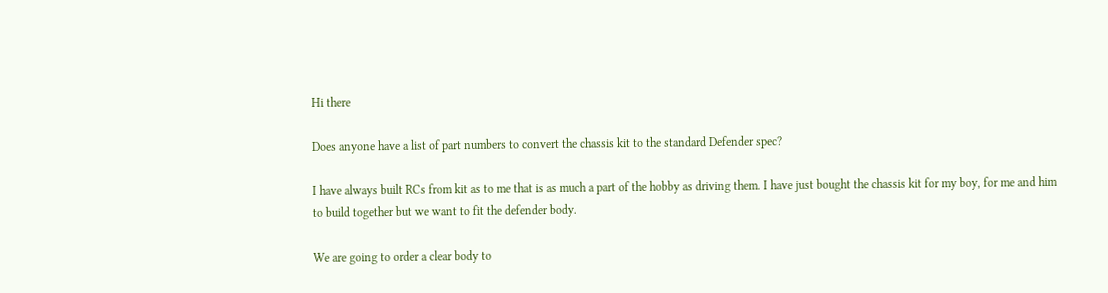Hi there

Does anyone have a list of part numbers to convert the chassis kit to the standard Defender spec?

I have always built RCs from kit as to me that is as much a part of the hobby as driving them. I have just bought the chassis kit for my boy, for me and him to build together but we want to fit the defender body.

We are going to order a clear body to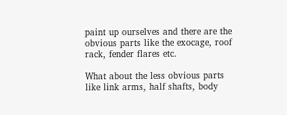paint up ourselves and there are the obvious parts like the exocage, roof rack, fender flares etc.

What about the less obvious parts like link arms, half shafts, body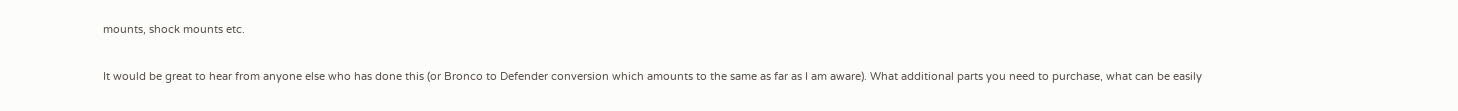mounts, shock mounts etc.

It would be great to hear from anyone else who has done this (or Bronco to Defender conversion which amounts to the same as far as I am aware). What additional parts you need to purchase, what can be easily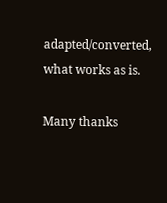adapted/converted, what works as is.

Many thanks